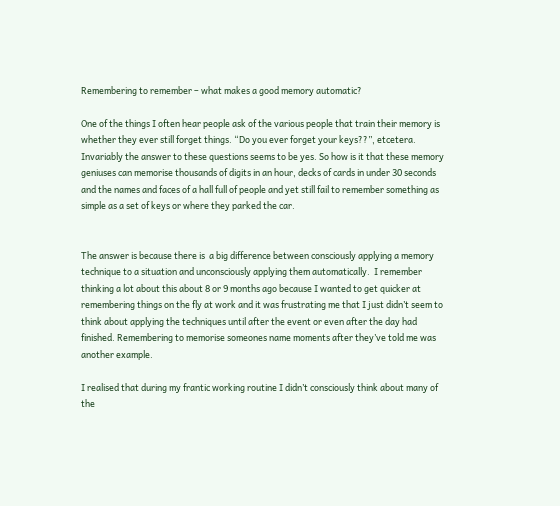Remembering to remember – what makes a good memory automatic?

One of the things I often hear people ask of the various people that train their memory is whether they ever still forget things. “Do you ever forget your keys??”, etcetera. Invariably the answer to these questions seems to be yes. So how is it that these memory geniuses can memorise thousands of digits in an hour, decks of cards in under 30 seconds and the names and faces of a hall full of people and yet still fail to remember something as simple as a set of keys or where they parked the car.


The answer is because there is  a big difference between consciously applying a memory technique to a situation and unconsciously applying them automatically.  I remember thinking a lot about this about 8 or 9 months ago because I wanted to get quicker at remembering things on the fly at work and it was frustrating me that I just didn’t seem to think about applying the techniques until after the event or even after the day had finished. Remembering to memorise someones name moments after they’ve told me was another example.

I realised that during my frantic working routine I didn’t consciously think about many of the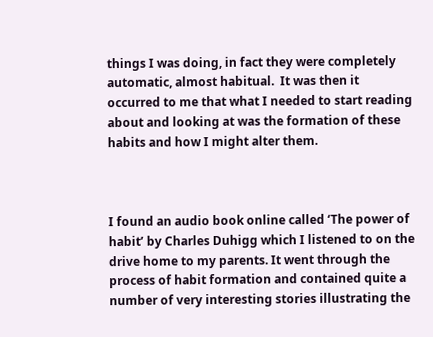things I was doing, in fact they were completely automatic, almost habitual.  It was then it occurred to me that what I needed to start reading about and looking at was the formation of these habits and how I might alter them.



I found an audio book online called ‘The power of habit’ by Charles Duhigg which I listened to on the drive home to my parents. It went through the process of habit formation and contained quite a number of very interesting stories illustrating the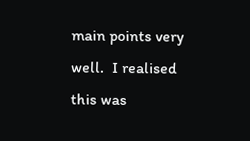main points very well.  I realised this was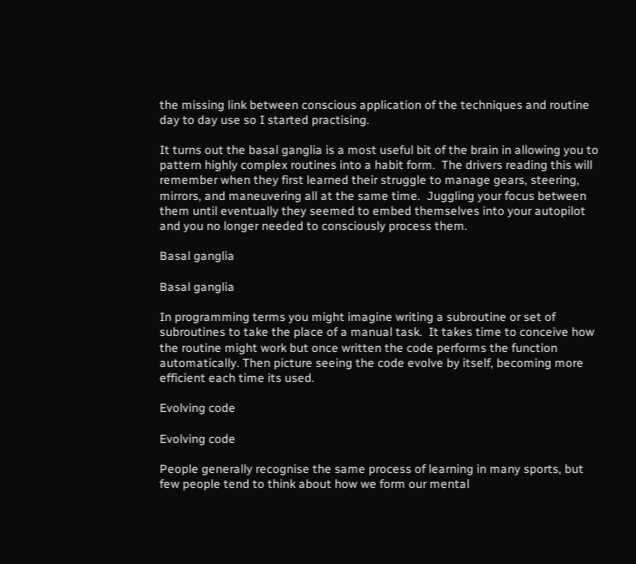the missing link between conscious application of the techniques and routine day to day use so I started practising.

It turns out the basal ganglia is a most useful bit of the brain in allowing you to pattern highly complex routines into a habit form.  The drivers reading this will remember when they first learned their struggle to manage gears, steering, mirrors, and maneuvering all at the same time.  Juggling your focus between them until eventually they seemed to embed themselves into your autopilot and you no longer needed to consciously process them.

Basal ganglia

Basal ganglia

In programming terms you might imagine writing a subroutine or set of subroutines to take the place of a manual task.  It takes time to conceive how the routine might work but once written the code performs the function automatically. Then picture seeing the code evolve by itself, becoming more efficient each time its used.

Evolving code

Evolving code

People generally recognise the same process of learning in many sports, but few people tend to think about how we form our mental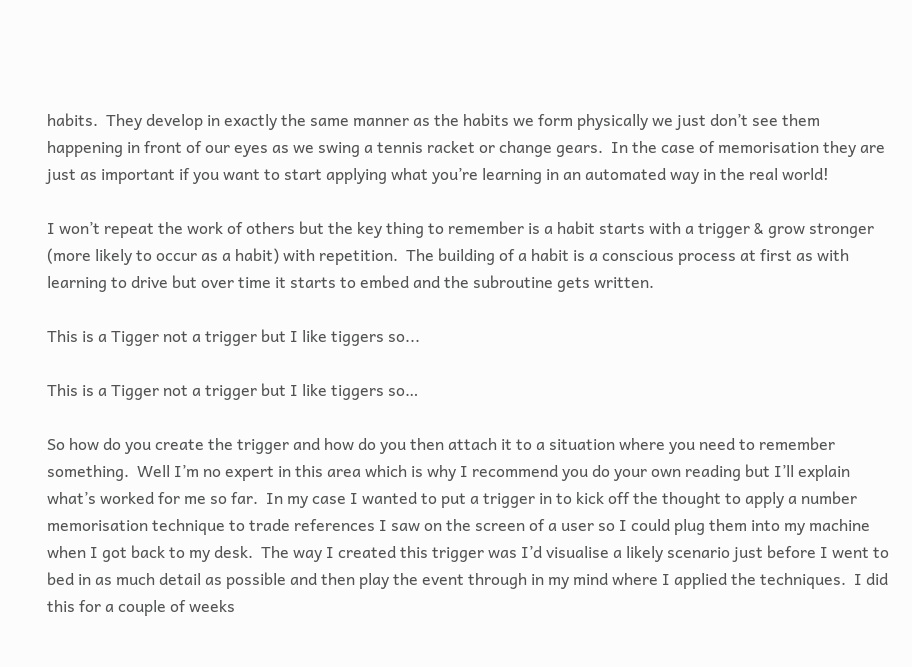habits.  They develop in exactly the same manner as the habits we form physically we just don’t see them happening in front of our eyes as we swing a tennis racket or change gears.  In the case of memorisation they are just as important if you want to start applying what you’re learning in an automated way in the real world!

I won’t repeat the work of others but the key thing to remember is a habit starts with a trigger & grow stronger (more likely to occur as a habit) with repetition.  The building of a habit is a conscious process at first as with learning to drive but over time it starts to embed and the subroutine gets written.

This is a Tigger not a trigger but I like tiggers so...

This is a Tigger not a trigger but I like tiggers so…

So how do you create the trigger and how do you then attach it to a situation where you need to remember something.  Well I’m no expert in this area which is why I recommend you do your own reading but I’ll explain what’s worked for me so far.  In my case I wanted to put a trigger in to kick off the thought to apply a number memorisation technique to trade references I saw on the screen of a user so I could plug them into my machine when I got back to my desk.  The way I created this trigger was I’d visualise a likely scenario just before I went to bed in as much detail as possible and then play the event through in my mind where I applied the techniques.  I did this for a couple of weeks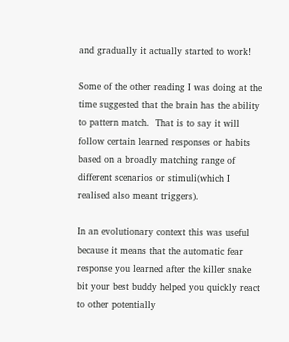and gradually it actually started to work!

Some of the other reading I was doing at the time suggested that the brain has the ability to pattern match.  That is to say it will follow certain learned responses or habits based on a broadly matching range of different scenarios or stimuli(which I realised also meant triggers).

In an evolutionary context this was useful because it means that the automatic fear response you learned after the killer snake bit your best buddy helped you quickly react to other potentially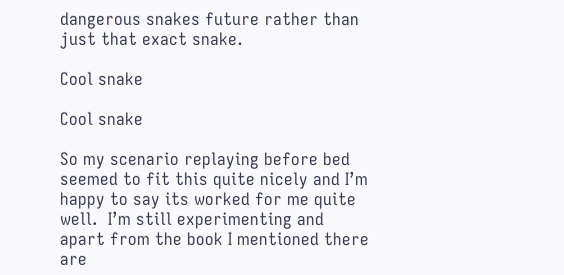dangerous snakes future rather than just that exact snake.

Cool snake

Cool snake

So my scenario replaying before bed seemed to fit this quite nicely and I’m happy to say its worked for me quite well.  I’m still experimenting and apart from the book I mentioned there are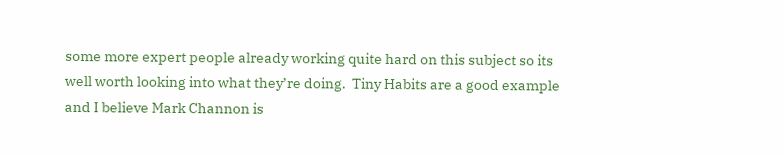some more expert people already working quite hard on this subject so its well worth looking into what they’re doing.  Tiny Habits are a good example and I believe Mark Channon is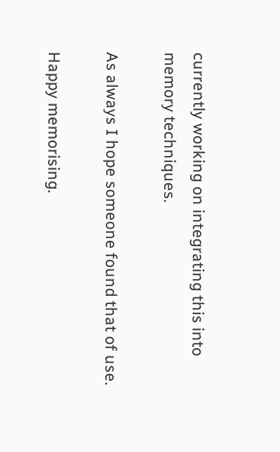currently working on integrating this into memory techniques.

As always I hope someone found that of use.

Happy memorising.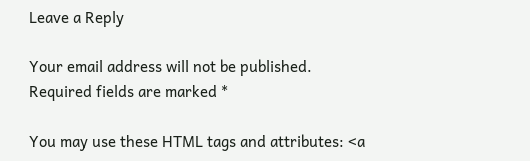Leave a Reply

Your email address will not be published. Required fields are marked *

You may use these HTML tags and attributes: <a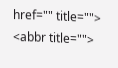href="" title=""> <abbr title="">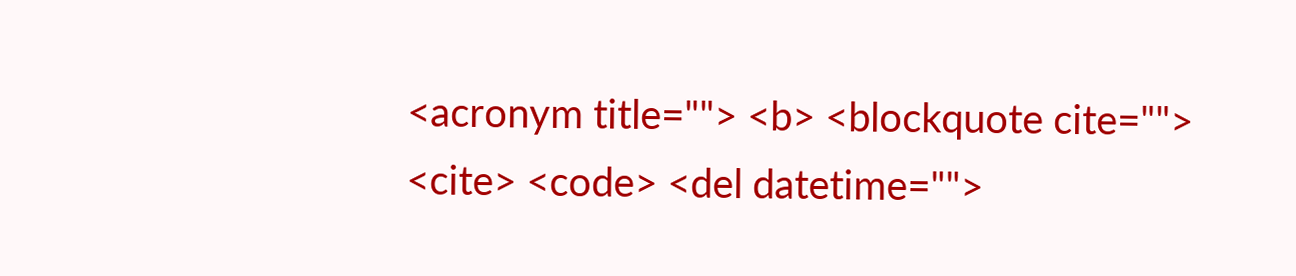<acronym title=""> <b> <blockquote cite=""> <cite> <code> <del datetime="">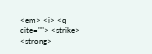<em> <i> <q cite=""> <strike> <strong>